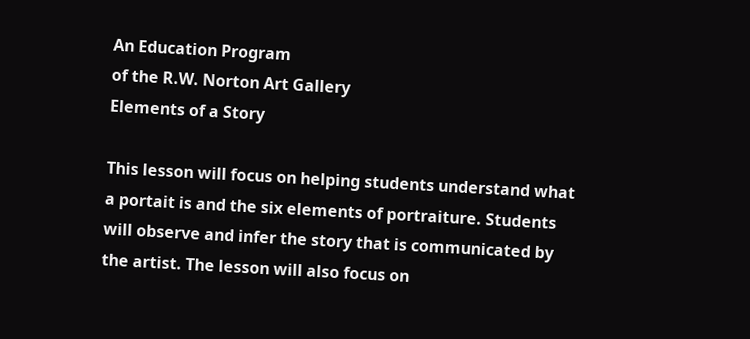An Education Program
of the R.W. Norton Art Gallery
Elements of a Story

This lesson will focus on helping students understand what a portait is and the six elements of portraiture. Students will observe and infer the story that is communicated by the artist. The lesson will also focus on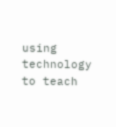using technology to teach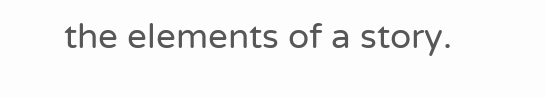the elements of a story.